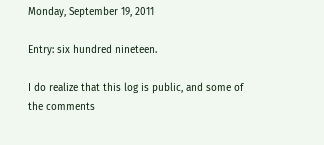Monday, September 19, 2011

Entry: six hundred nineteen.

I do realize that this log is public, and some of the comments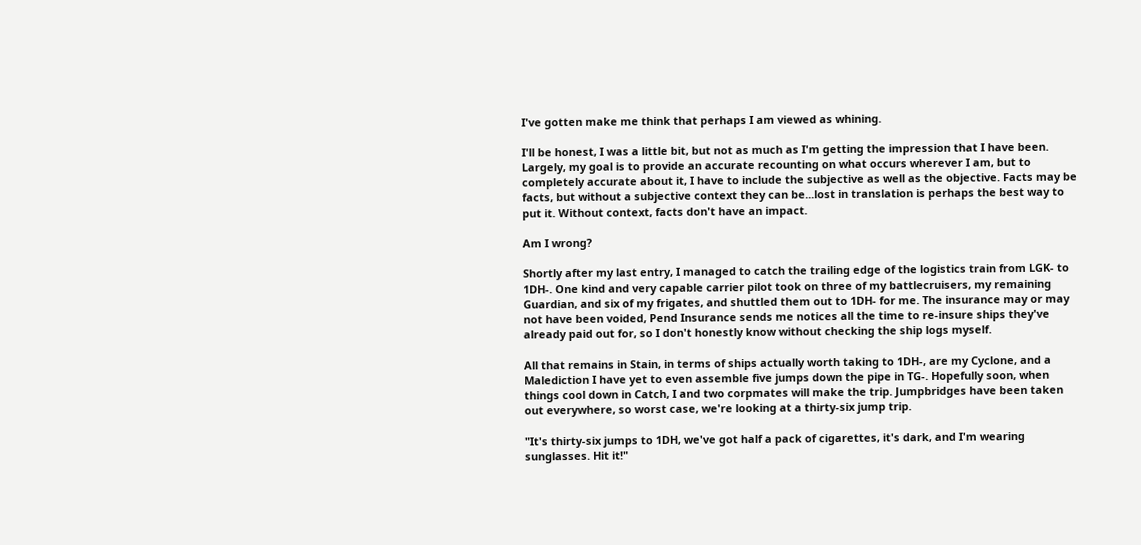I've gotten make me think that perhaps I am viewed as whining.

I'll be honest, I was a little bit, but not as much as I'm getting the impression that I have been. Largely, my goal is to provide an accurate recounting on what occurs wherever I am, but to completely accurate about it, I have to include the subjective as well as the objective. Facts may be facts, but without a subjective context they can be...lost in translation is perhaps the best way to put it. Without context, facts don't have an impact.

Am I wrong?

Shortly after my last entry, I managed to catch the trailing edge of the logistics train from LGK- to 1DH-. One kind and very capable carrier pilot took on three of my battlecruisers, my remaining Guardian, and six of my frigates, and shuttled them out to 1DH- for me. The insurance may or may not have been voided, Pend Insurance sends me notices all the time to re-insure ships they've already paid out for, so I don't honestly know without checking the ship logs myself.

All that remains in Stain, in terms of ships actually worth taking to 1DH-, are my Cyclone, and a Malediction I have yet to even assemble five jumps down the pipe in TG-. Hopefully soon, when things cool down in Catch, I and two corpmates will make the trip. Jumpbridges have been taken out everywhere, so worst case, we're looking at a thirty-six jump trip.

"It's thirty-six jumps to 1DH, we've got half a pack of cigarettes, it's dark, and I'm wearing sunglasses. Hit it!"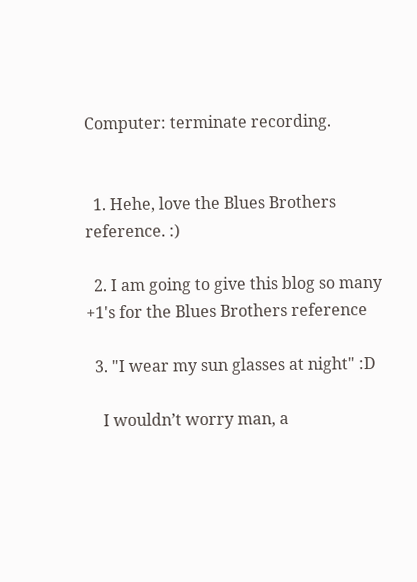Computer: terminate recording.


  1. Hehe, love the Blues Brothers reference. :)

  2. I am going to give this blog so many +1's for the Blues Brothers reference

  3. "I wear my sun glasses at night" :D

    I wouldn’t worry man, a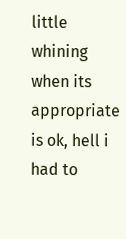little whining when its appropriate is ok, hell i had to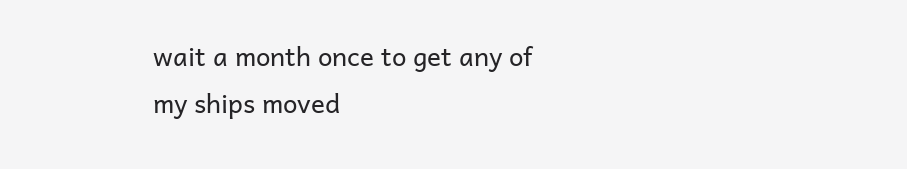wait a month once to get any of my ships moved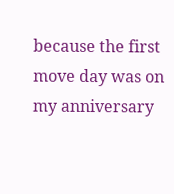because the first move day was on my anniversary